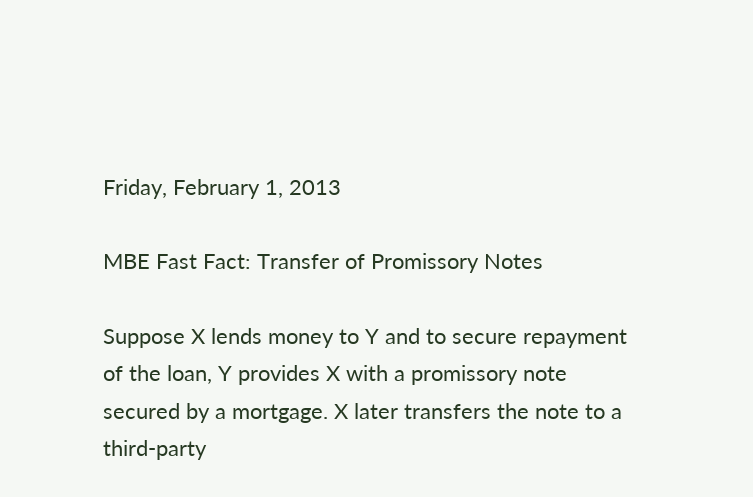Friday, February 1, 2013

MBE Fast Fact: Transfer of Promissory Notes

Suppose X lends money to Y and to secure repayment of the loan, Y provides X with a promissory note secured by a mortgage. X later transfers the note to a third-party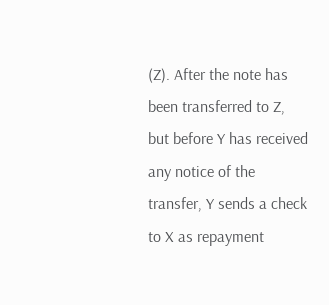(Z). After the note has been transferred to Z, but before Y has received any notice of the transfer, Y sends a check to X as repayment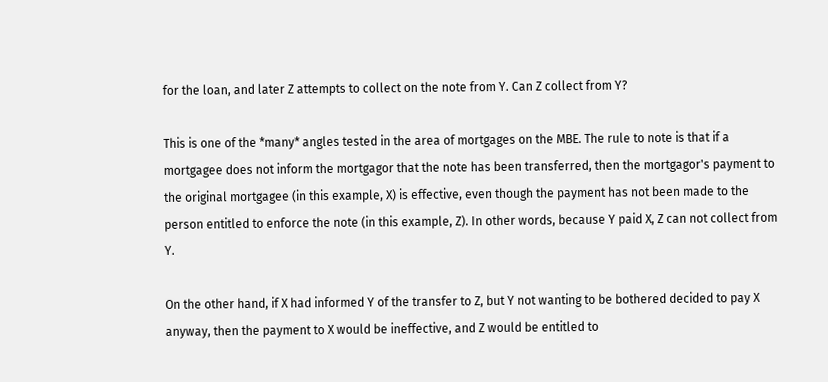for the loan, and later Z attempts to collect on the note from Y. Can Z collect from Y?

This is one of the *many* angles tested in the area of mortgages on the MBE. The rule to note is that if a mortgagee does not inform the mortgagor that the note has been transferred, then the mortgagor's payment to the original mortgagee (in this example, X) is effective, even though the payment has not been made to the person entitled to enforce the note (in this example, Z). In other words, because Y paid X, Z can not collect from Y.

On the other hand, if X had informed Y of the transfer to Z, but Y not wanting to be bothered decided to pay X anyway, then the payment to X would be ineffective, and Z would be entitled to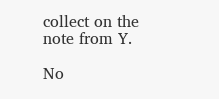collect on the note from Y.

No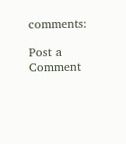comments:

Post a Comment